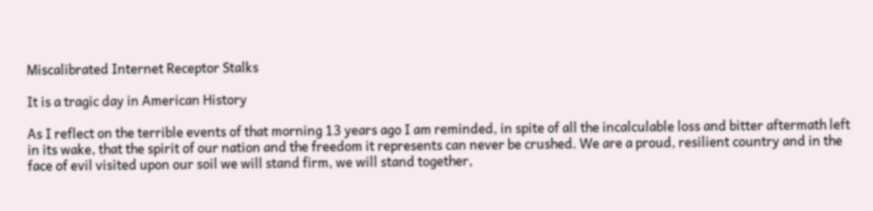Miscalibrated Internet Receptor Stalks

It is a tragic day in American History

As I reflect on the terrible events of that morning 13 years ago I am reminded, in spite of all the incalculable loss and bitter aftermath left in its wake, that the spirit of our nation and the freedom it represents can never be crushed. We are a proud, resilient country and in the face of evil visited upon our soil we will stand firm, we will stand together,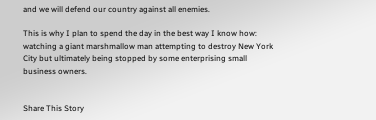and we will defend our country against all enemies.

This is why I plan to spend the day in the best way I know how: watching a giant marshmallow man attempting to destroy New York City but ultimately being stopped by some enterprising small business owners.


Share This Story